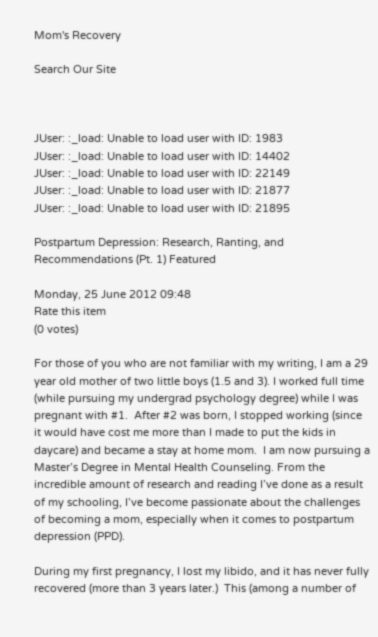Mom's Recovery

Search Our Site



JUser: :_load: Unable to load user with ID: 1983
JUser: :_load: Unable to load user with ID: 14402
JUser: :_load: Unable to load user with ID: 22149
JUser: :_load: Unable to load user with ID: 21877
JUser: :_load: Unable to load user with ID: 21895

Postpartum Depression: Research, Ranting, and Recommendations (Pt. 1) Featured

Monday, 25 June 2012 09:48
Rate this item
(0 votes)

For those of you who are not familiar with my writing, I am a 29 year old mother of two little boys (1.5 and 3). I worked full time (while pursuing my undergrad psychology degree) while I was pregnant with #1.  After #2 was born, I stopped working (since it would have cost me more than I made to put the kids in daycare) and became a stay at home mom.  I am now pursuing a Master’s Degree in Mental Health Counseling. From the incredible amount of research and reading I’ve done as a result of my schooling, I’ve become passionate about the challenges of becoming a mom, especially when it comes to postpartum depression (PPD).

During my first pregnancy, I lost my libido, and it has never fully recovered (more than 3 years later.)  This (among a number of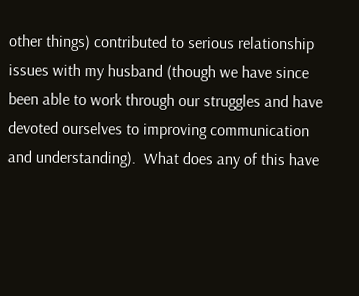other things) contributed to serious relationship issues with my husband (though we have since been able to work through our struggles and have devoted ourselves to improving communication and understanding).  What does any of this have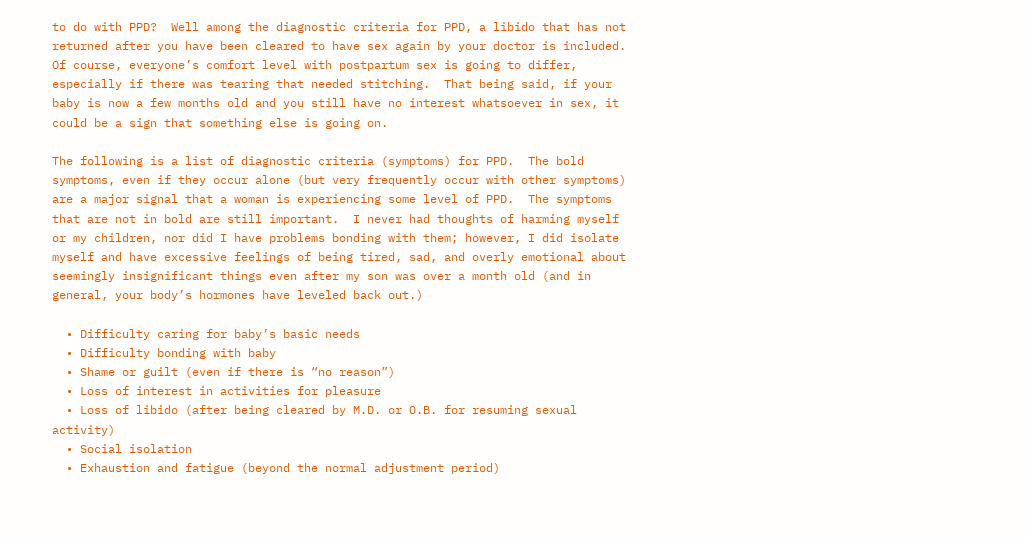to do with PPD?  Well among the diagnostic criteria for PPD, a libido that has not returned after you have been cleared to have sex again by your doctor is included.  Of course, everyone’s comfort level with postpartum sex is going to differ, especially if there was tearing that needed stitching.  That being said, if your baby is now a few months old and you still have no interest whatsoever in sex, it could be a sign that something else is going on.

The following is a list of diagnostic criteria (symptoms) for PPD.  The bold symptoms, even if they occur alone (but very frequently occur with other symptoms) are a major signal that a woman is experiencing some level of PPD.  The symptoms that are not in bold are still important.  I never had thoughts of harming myself or my children, nor did I have problems bonding with them; however, I did isolate myself and have excessive feelings of being tired, sad, and overly emotional about seemingly insignificant things even after my son was over a month old (and in general, your body’s hormones have leveled back out.)

  • Difficulty caring for baby’s basic needs
  • Difficulty bonding with baby
  • Shame or guilt (even if there is “no reason”)
  • Loss of interest in activities for pleasure
  • Loss of libido (after being cleared by M.D. or O.B. for resuming sexual activity)
  • Social isolation
  • Exhaustion and fatigue (beyond the normal adjustment period)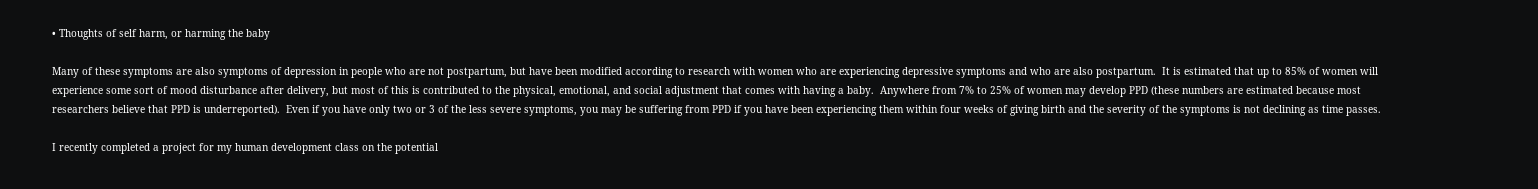• Thoughts of self harm, or harming the baby

Many of these symptoms are also symptoms of depression in people who are not postpartum, but have been modified according to research with women who are experiencing depressive symptoms and who are also postpartum.  It is estimated that up to 85% of women will experience some sort of mood disturbance after delivery, but most of this is contributed to the physical, emotional, and social adjustment that comes with having a baby.  Anywhere from 7% to 25% of women may develop PPD (these numbers are estimated because most researchers believe that PPD is underreported).  Even if you have only two or 3 of the less severe symptoms, you may be suffering from PPD if you have been experiencing them within four weeks of giving birth and the severity of the symptoms is not declining as time passes.

I recently completed a project for my human development class on the potential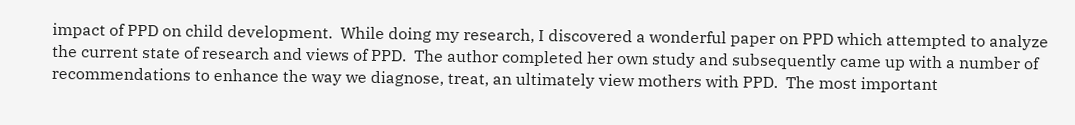impact of PPD on child development.  While doing my research, I discovered a wonderful paper on PPD which attempted to analyze the current state of research and views of PPD.  The author completed her own study and subsequently came up with a number of recommendations to enhance the way we diagnose, treat, an ultimately view mothers with PPD.  The most important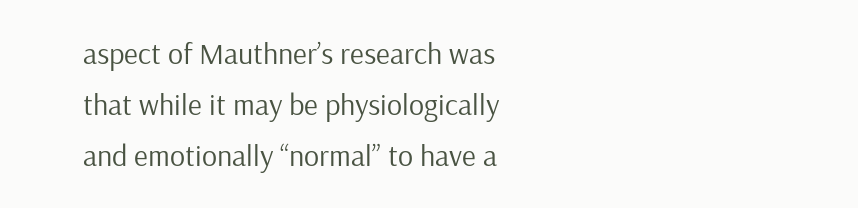aspect of Mauthner’s research was that while it may be physiologically and emotionally “normal” to have a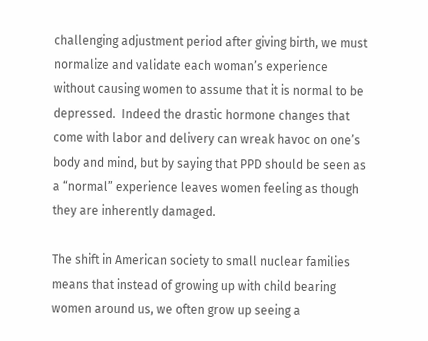challenging adjustment period after giving birth, we must normalize and validate each woman’s experience without causing women to assume that it is normal to be depressed.  Indeed the drastic hormone changes that come with labor and delivery can wreak havoc on one’s body and mind, but by saying that PPD should be seen as a “normal” experience leaves women feeling as though they are inherently damaged.

The shift in American society to small nuclear families means that instead of growing up with child bearing women around us, we often grow up seeing a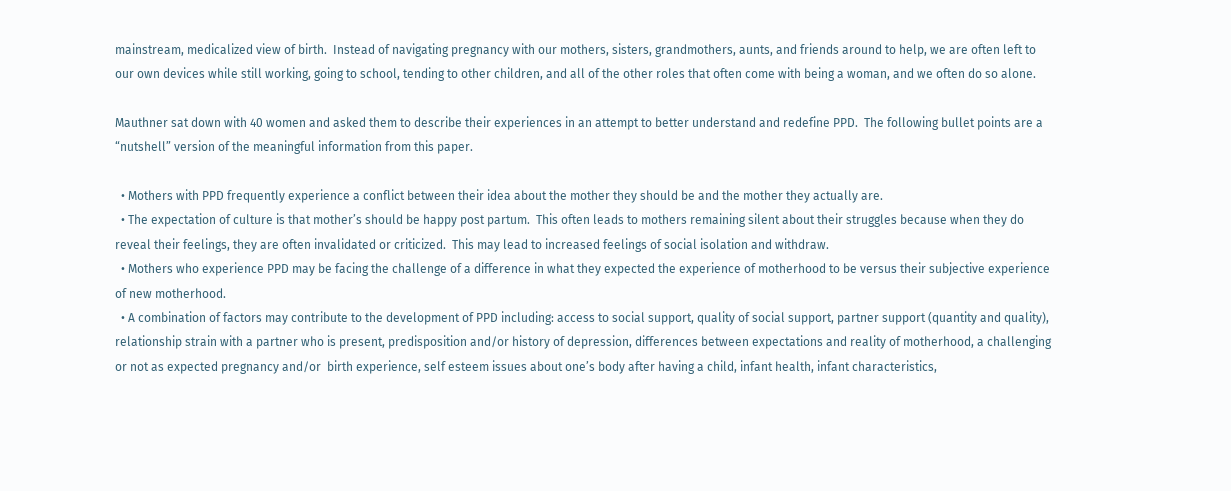mainstream, medicalized view of birth.  Instead of navigating pregnancy with our mothers, sisters, grandmothers, aunts, and friends around to help, we are often left to our own devices while still working, going to school, tending to other children, and all of the other roles that often come with being a woman, and we often do so alone.

Mauthner sat down with 40 women and asked them to describe their experiences in an attempt to better understand and redefine PPD.  The following bullet points are a “nutshell” version of the meaningful information from this paper.

  • Mothers with PPD frequently experience a conflict between their idea about the mother they should be and the mother they actually are.
  • The expectation of culture is that mother’s should be happy post partum.  This often leads to mothers remaining silent about their struggles because when they do reveal their feelings, they are often invalidated or criticized.  This may lead to increased feelings of social isolation and withdraw.
  • Mothers who experience PPD may be facing the challenge of a difference in what they expected the experience of motherhood to be versus their subjective experience of new motherhood.
  • A combination of factors may contribute to the development of PPD including: access to social support, quality of social support, partner support (quantity and quality), relationship strain with a partner who is present, predisposition and/or history of depression, differences between expectations and reality of motherhood, a challenging or not as expected pregnancy and/or  birth experience, self esteem issues about one’s body after having a child, infant health, infant characteristics,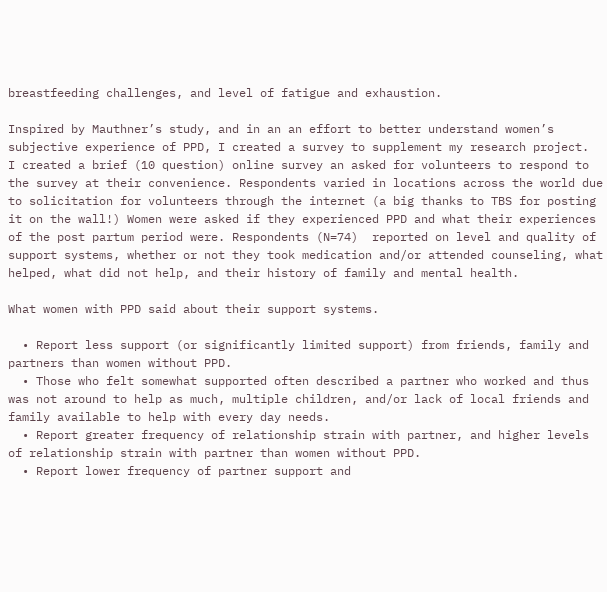breastfeeding challenges, and level of fatigue and exhaustion.

Inspired by Mauthner’s study, and in an an effort to better understand women’s subjective experience of PPD, I created a survey to supplement my research project.  I created a brief (10 question) online survey an asked for volunteers to respond to the survey at their convenience. Respondents varied in locations across the world due to solicitation for volunteers through the internet (a big thanks to TBS for posting it on the wall!) Women were asked if they experienced PPD and what their experiences of the post partum period were. Respondents (N=74)  reported on level and quality of support systems, whether or not they took medication and/or attended counseling, what helped, what did not help, and their history of family and mental health.

What women with PPD said about their support systems.

  • Report less support (or significantly limited support) from friends, family and partners than women without PPD.
  • Those who felt somewhat supported often described a partner who worked and thus was not around to help as much, multiple children, and/or lack of local friends and family available to help with every day needs.
  • Report greater frequency of relationship strain with partner, and higher levels of relationship strain with partner than women without PPD.
  • Report lower frequency of partner support and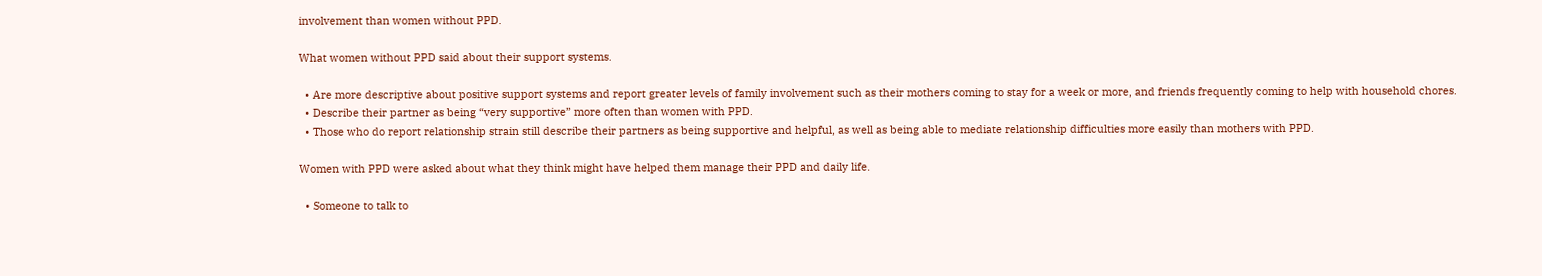involvement than women without PPD.

What women without PPD said about their support systems.

  • Are more descriptive about positive support systems and report greater levels of family involvement such as their mothers coming to stay for a week or more, and friends frequently coming to help with household chores.
  • Describe their partner as being “very supportive” more often than women with PPD.
  • Those who do report relationship strain still describe their partners as being supportive and helpful, as well as being able to mediate relationship difficulties more easily than mothers with PPD.

Women with PPD were asked about what they think might have helped them manage their PPD and daily life.

  • Someone to talk to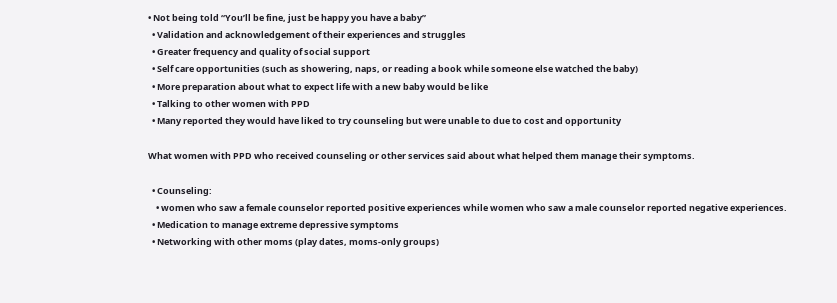• Not being told “You’ll be fine, just be happy you have a baby”
  • Validation and acknowledgement of their experiences and struggles
  • Greater frequency and quality of social support
  • Self care opportunities (such as showering, naps, or reading a book while someone else watched the baby)
  • More preparation about what to expect life with a new baby would be like
  • Talking to other women with PPD
  • Many reported they would have liked to try counseling but were unable to due to cost and opportunity

What women with PPD who received counseling or other services said about what helped them manage their symptoms.

  • Counseling:
    • women who saw a female counselor reported positive experiences while women who saw a male counselor reported negative experiences.
  • Medication to manage extreme depressive symptoms
  • Networking with other moms (play dates, moms-only groups)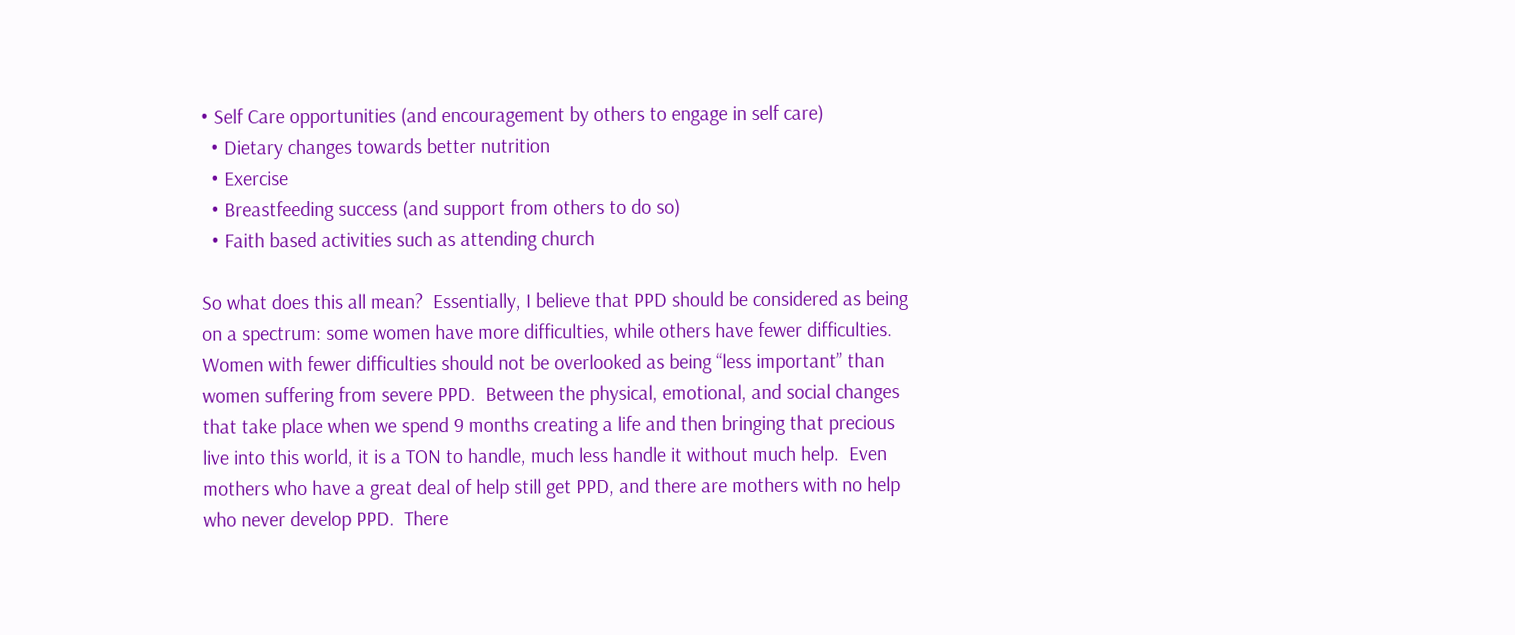• Self Care opportunities (and encouragement by others to engage in self care)
  • Dietary changes towards better nutrition
  • Exercise
  • Breastfeeding success (and support from others to do so)
  • Faith based activities such as attending church

So what does this all mean?  Essentially, I believe that PPD should be considered as being on a spectrum: some women have more difficulties, while others have fewer difficulties.   Women with fewer difficulties should not be overlooked as being “less important” than women suffering from severe PPD.  Between the physical, emotional, and social changes that take place when we spend 9 months creating a life and then bringing that precious live into this world, it is a TON to handle, much less handle it without much help.  Even mothers who have a great deal of help still get PPD, and there are mothers with no help who never develop PPD.  There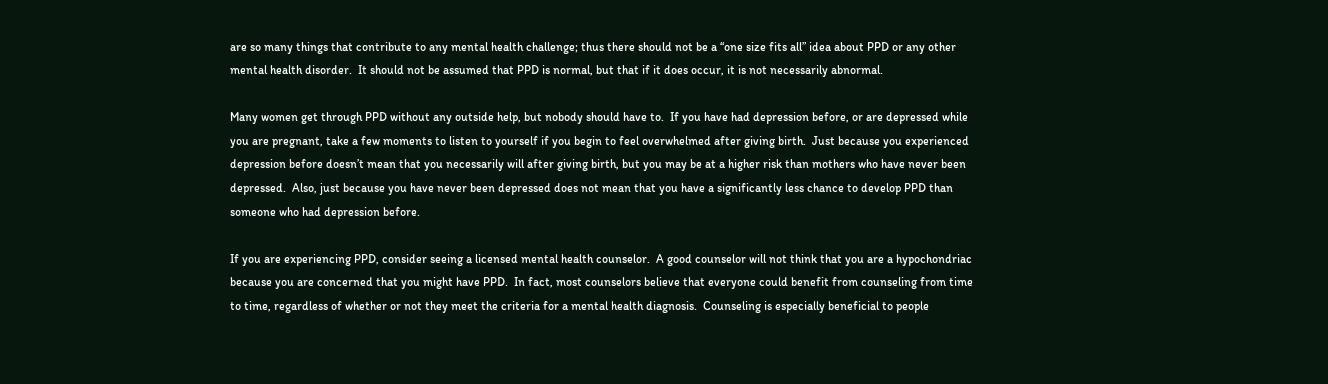are so many things that contribute to any mental health challenge; thus there should not be a “one size fits all” idea about PPD or any other mental health disorder.  It should not be assumed that PPD is normal, but that if it does occur, it is not necessarily abnormal.

Many women get through PPD without any outside help, but nobody should have to.  If you have had depression before, or are depressed while you are pregnant, take a few moments to listen to yourself if you begin to feel overwhelmed after giving birth.  Just because you experienced depression before doesn’t mean that you necessarily will after giving birth, but you may be at a higher risk than mothers who have never been depressed.  Also, just because you have never been depressed does not mean that you have a significantly less chance to develop PPD than someone who had depression before.

If you are experiencing PPD, consider seeing a licensed mental health counselor.  A good counselor will not think that you are a hypochondriac because you are concerned that you might have PPD.  In fact, most counselors believe that everyone could benefit from counseling from time to time, regardless of whether or not they meet the criteria for a mental health diagnosis.  Counseling is especially beneficial to people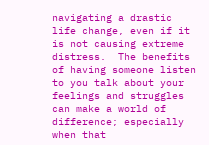navigating a drastic life change, even if it is not causing extreme distress.  The benefits of having someone listen to you talk about your feelings and struggles can make a world of difference; especially when that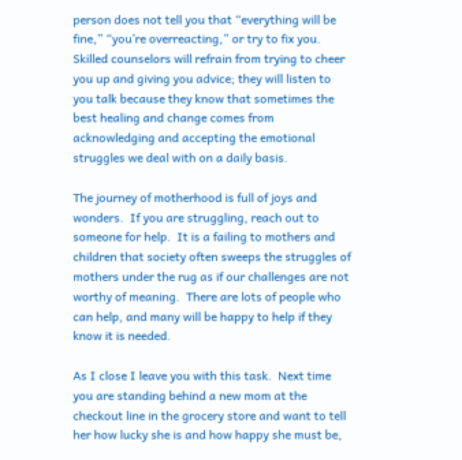person does not tell you that “everything will be fine,” “you’re overreacting,” or try to fix you.  Skilled counselors will refrain from trying to cheer you up and giving you advice; they will listen to you talk because they know that sometimes the best healing and change comes from acknowledging and accepting the emotional struggles we deal with on a daily basis.

The journey of motherhood is full of joys and wonders.  If you are struggling, reach out to someone for help.  It is a failing to mothers and children that society often sweeps the struggles of mothers under the rug as if our challenges are not worthy of meaning.  There are lots of people who can help, and many will be happy to help if they know it is needed.

As I close I leave you with this task.  Next time you are standing behind a new mom at the checkout line in the grocery store and want to tell her how lucky she is and how happy she must be,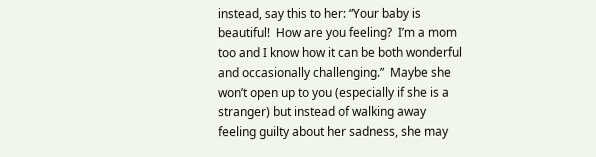instead, say this to her: “Your baby is beautiful!  How are you feeling?  I’m a mom too and I know how it can be both wonderful and occasionally challenging.”  Maybe she won’t open up to you (especially if she is a stranger) but instead of walking away feeling guilty about her sadness, she may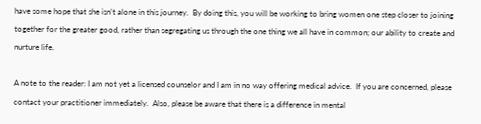have some hope that she isn’t alone in this journey.  By doing this, you will be working to bring women one step closer to joining together for the greater good, rather than segregating us through the one thing we all have in common; our ability to create and nurture life.

A note to the reader: I am not yet a licensed counselor and I am in no way offering medical advice.  If you are concerned, please contact your practitioner immediately.  Also, please be aware that there is a difference in mental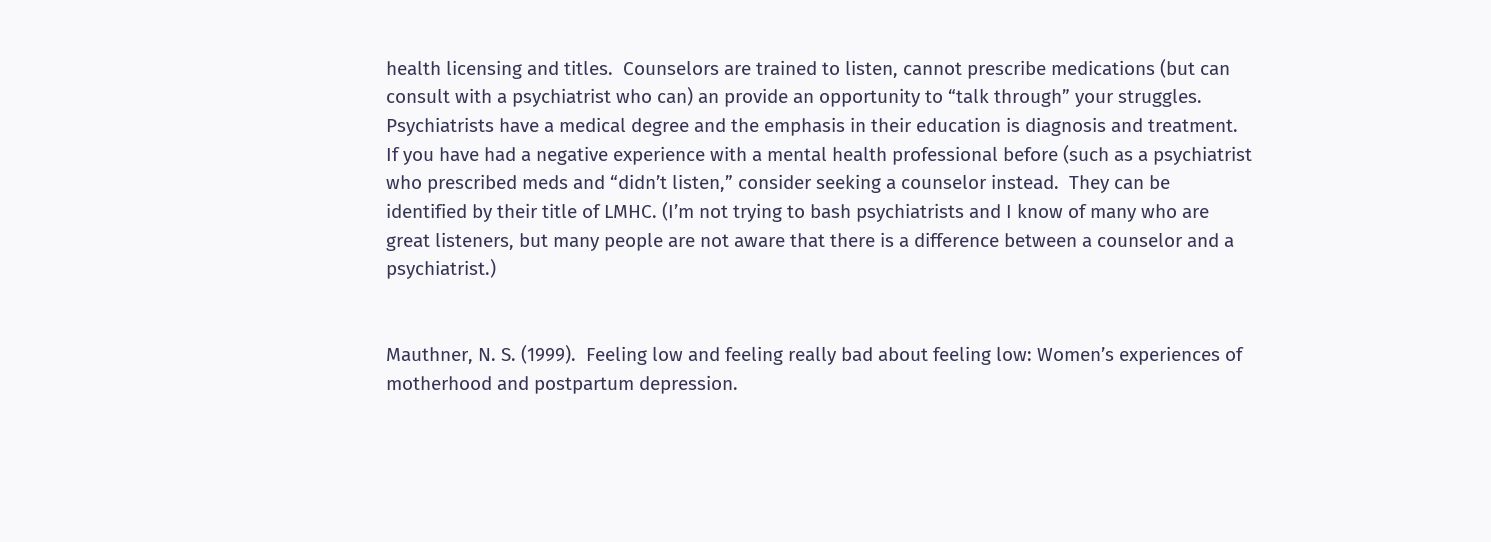health licensing and titles.  Counselors are trained to listen, cannot prescribe medications (but can consult with a psychiatrist who can) an provide an opportunity to “talk through” your struggles. Psychiatrists have a medical degree and the emphasis in their education is diagnosis and treatment.  If you have had a negative experience with a mental health professional before (such as a psychiatrist who prescribed meds and “didn’t listen,” consider seeking a counselor instead.  They can be identified by their title of LMHC. (I’m not trying to bash psychiatrists and I know of many who are great listeners, but many people are not aware that there is a difference between a counselor and a psychiatrist.)


Mauthner, N. S. (1999).  Feeling low and feeling really bad about feeling low: Women’s experiences of motherhood and postpartum depression.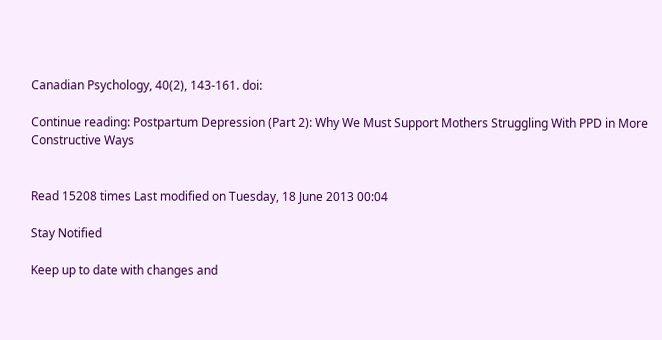Canadian Psychology, 40(2), 143-161. doi:

Continue reading: Postpartum Depression (Part 2): Why We Must Support Mothers Struggling With PPD in More Constructive Ways


Read 15208 times Last modified on Tuesday, 18 June 2013 00:04

Stay Notified

Keep up to date with changes and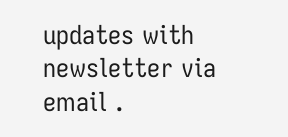updates with newsletter via email .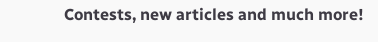Contests, new articles and much more!